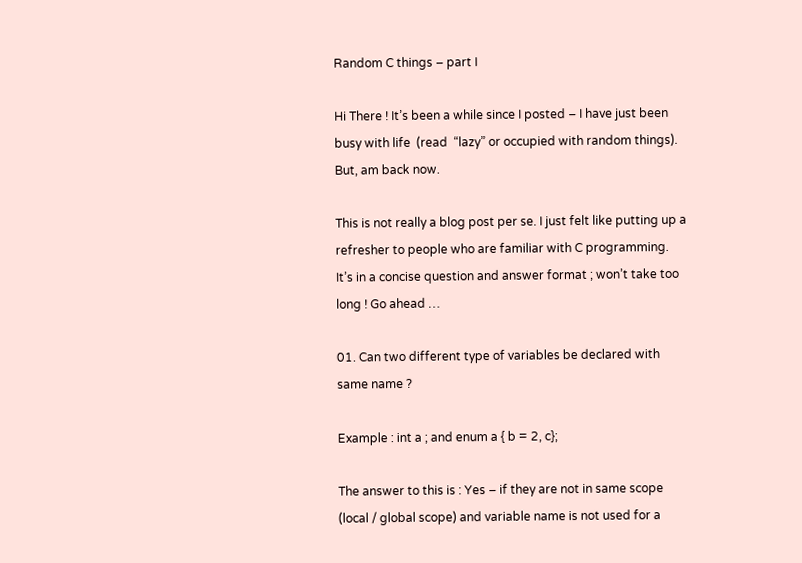Random C things – part I

Hi There ! It’s been a while since I posted – I have just been busy with life  (read  “lazy” or occupied with random things). But, am back now.

This is not really a blog post per se. I just felt like putting up a refresher to people who are familiar with C programming. It’s in a concise question and answer format ; won’t take too long ! Go ahead …

01. Can two different type of variables be declared with same name ?

Example : int a ; and enum a { b = 2, c};

The answer to this is : Yes – if they are not in same scope (local / global scope) and variable name is not used for a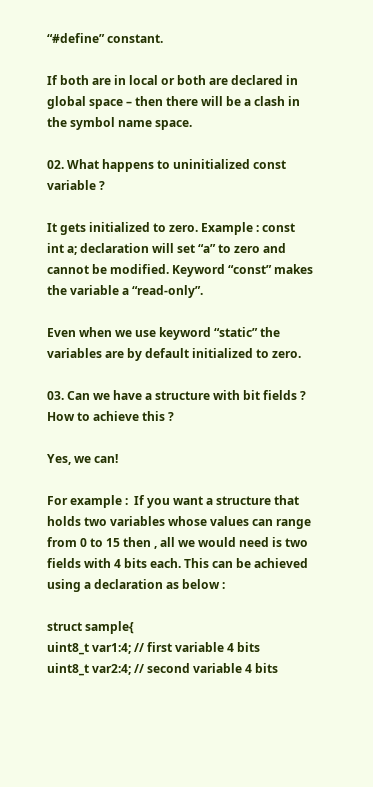“#define” constant.

If both are in local or both are declared in global space – then there will be a clash in the symbol name space.

02. What happens to uninitialized const variable ?

It gets initialized to zero. Example : const int a; declaration will set “a” to zero and cannot be modified. Keyword “const” makes the variable a “read-only”.

Even when we use keyword “static” the variables are by default initialized to zero.

03. Can we have a structure with bit fields ? How to achieve this ?

Yes, we can!

For example :  If you want a structure that holds two variables whose values can range from 0 to 15 then , all we would need is two fields with 4 bits each. This can be achieved using a declaration as below :

struct sample{
uint8_t var1:4; // first variable 4 bits
uint8_t var2:4; // second variable 4 bits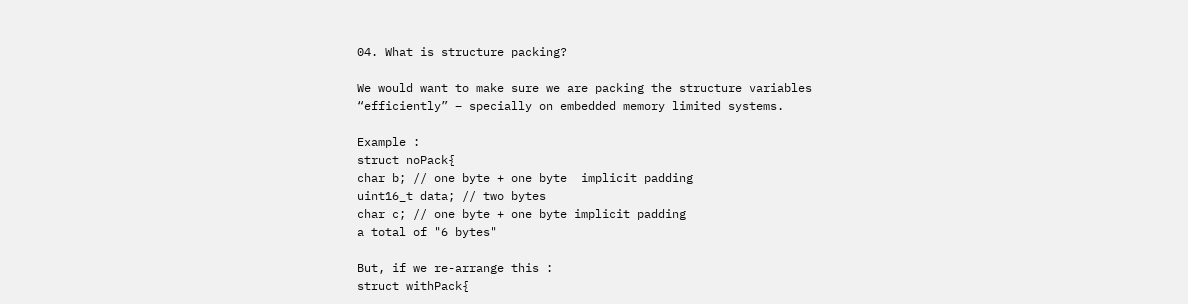04. What is structure packing?

We would want to make sure we are packing the structure variables “efficiently” – specially on embedded memory limited systems.

Example :
struct noPack{
char b; // one byte + one byte  implicit padding
uint16_t data; // two bytes
char c; // one byte + one byte implicit padding
a total of "6 bytes"

But, if we re-arrange this :
struct withPack{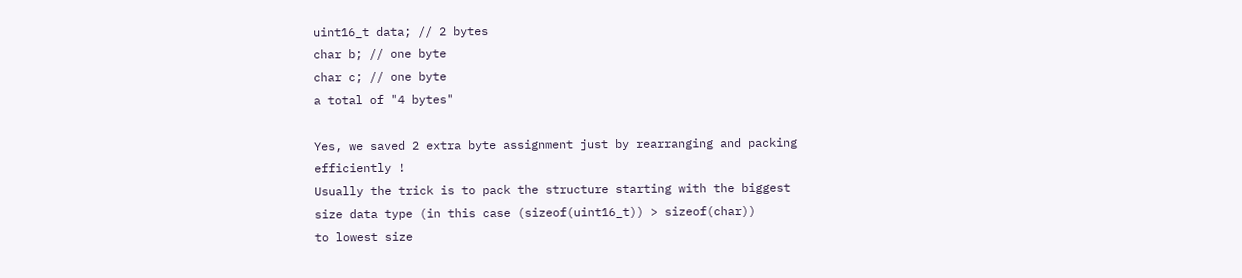uint16_t data; // 2 bytes
char b; // one byte
char c; // one byte
a total of "4 bytes"

Yes, we saved 2 extra byte assignment just by rearranging and packing
efficiently !
Usually the trick is to pack the structure starting with the biggest
size data type (in this case (sizeof(uint16_t)) > sizeof(char))
to lowest size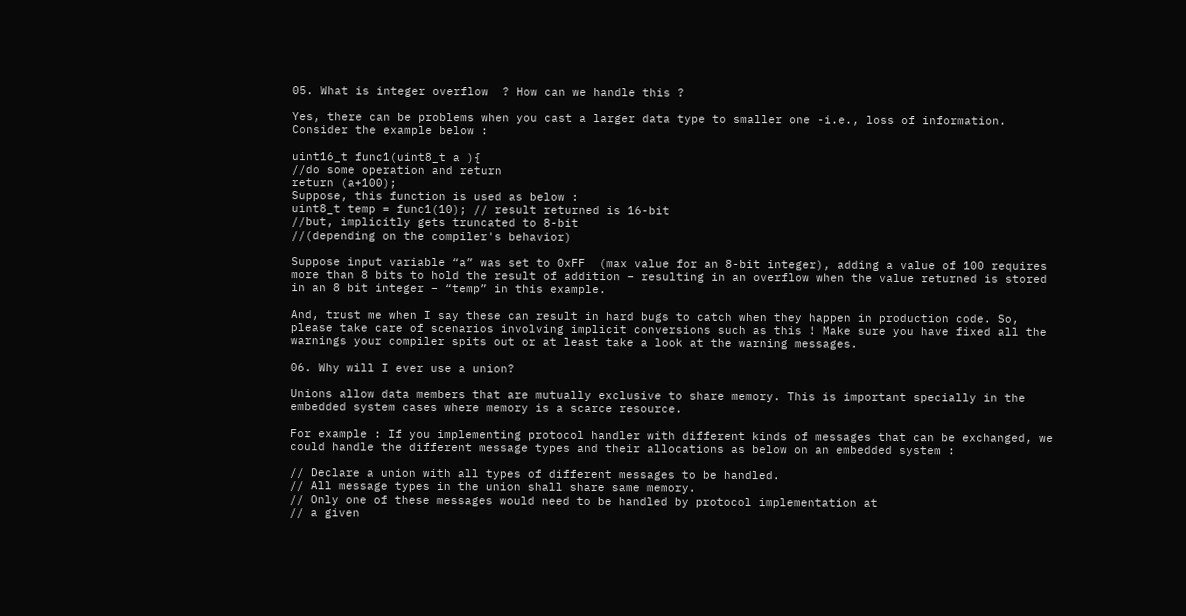05. What is integer overflow  ? How can we handle this ?

Yes, there can be problems when you cast a larger data type to smaller one -i.e., loss of information. Consider the example below :

uint16_t func1(uint8_t a ){
//do some operation and return
return (a+100);
Suppose, this function is used as below :
uint8_t temp = func1(10); // result returned is 16-bit
//but, implicitly gets truncated to 8-bit
//(depending on the compiler's behavior)

Suppose input variable “a” was set to 0xFF  (max value for an 8-bit integer), adding a value of 100 requires more than 8 bits to hold the result of addition – resulting in an overflow when the value returned is stored in an 8 bit integer – “temp” in this example.

And, trust me when I say these can result in hard bugs to catch when they happen in production code. So, please take care of scenarios involving implicit conversions such as this ! Make sure you have fixed all the warnings your compiler spits out or at least take a look at the warning messages.

06. Why will I ever use a union?

Unions allow data members that are mutually exclusive to share memory. This is important specially in the embedded system cases where memory is a scarce resource.

For example : If you implementing protocol handler with different kinds of messages that can be exchanged, we could handle the different message types and their allocations as below on an embedded system :

// Declare a union with all types of different messages to be handled.
// All message types in the union shall share same memory.
// Only one of these messages would need to be handled by protocol implementation at
// a given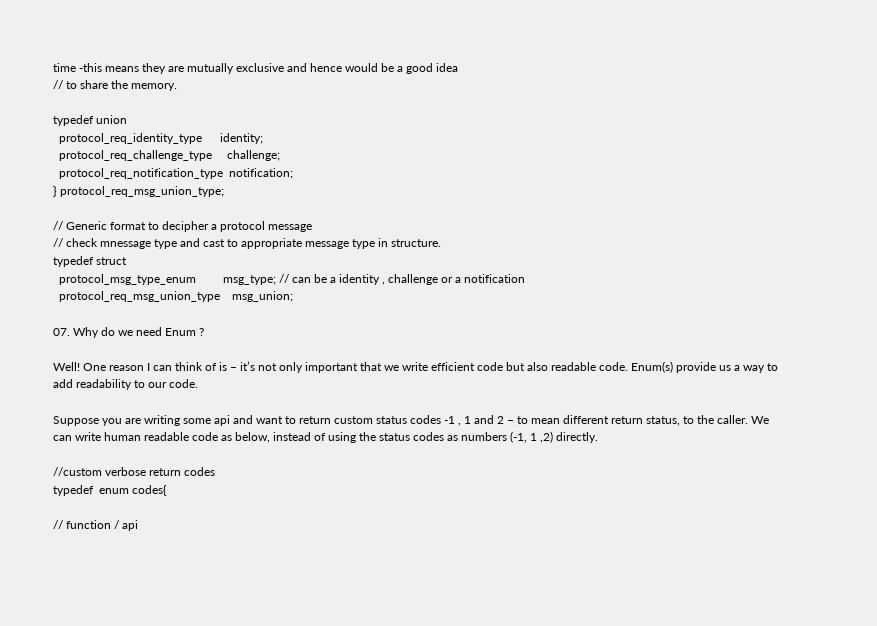time -this means they are mutually exclusive and hence would be a good idea
// to share the memory.

typedef union
  protocol_req_identity_type      identity;
  protocol_req_challenge_type     challenge;
  protocol_req_notification_type  notification;
} protocol_req_msg_union_type;

// Generic format to decipher a protocol message
// check mnessage type and cast to appropriate message type in structure.
typedef struct
  protocol_msg_type_enum         msg_type; // can be a identity , challenge or a notification
  protocol_req_msg_union_type    msg_union;

07. Why do we need Enum ?

Well! One reason I can think of is – it’s not only important that we write efficient code but also readable code. Enum(s) provide us a way to add readability to our code.

Suppose you are writing some api and want to return custom status codes -1 , 1 and 2 – to mean different return status, to the caller. We can write human readable code as below, instead of using the status codes as numbers (-1, 1 ,2) directly.

//custom verbose return codes
typedef  enum codes{

// function / api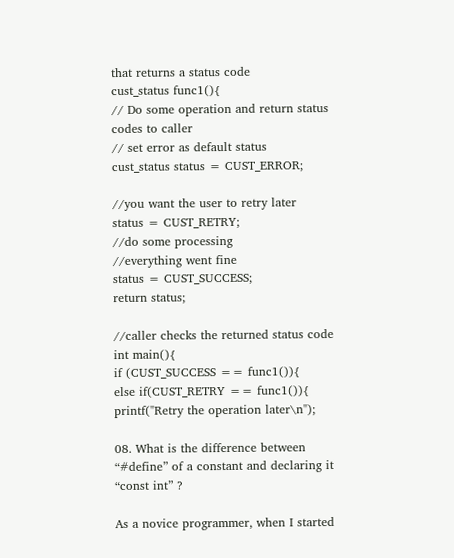that returns a status code
cust_status func1(){
// Do some operation and return status codes to caller
// set error as default status
cust_status status = CUST_ERROR;

//you want the user to retry later
status = CUST_RETRY;
//do some processing
//everything went fine
status = CUST_SUCCESS;
return status;

//caller checks the returned status code
int main(){
if (CUST_SUCCESS == func1()){
else if(CUST_RETRY == func1()){
printf("Retry the operation later\n");

08. What is the difference between “#define” of a constant and declaring it “const int” ?

As a novice programmer, when I started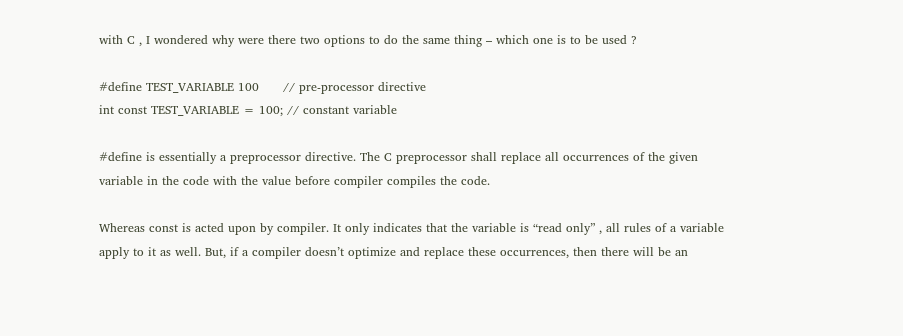with C , I wondered why were there two options to do the same thing – which one is to be used ?

#define TEST_VARIABLE 100      // pre-processor directive
int const TEST_VARIABLE = 100; // constant variable

#define is essentially a preprocessor directive. The C preprocessor shall replace all occurrences of the given variable in the code with the value before compiler compiles the code.

Whereas const is acted upon by compiler. It only indicates that the variable is “read only” , all rules of a variable apply to it as well. But, if a compiler doesn’t optimize and replace these occurrences, then there will be an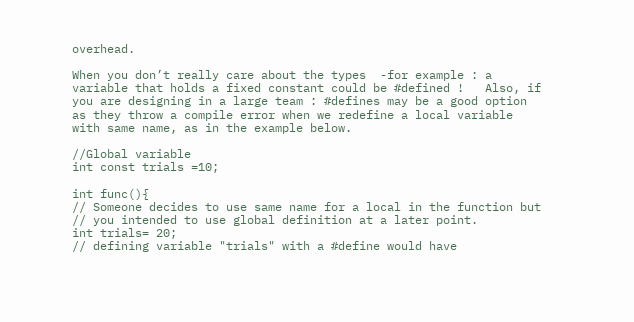overhead.

When you don’t really care about the types  -for example : a variable that holds a fixed constant could be #defined !   Also, if you are designing in a large team : #defines may be a good option as they throw a compile error when we redefine a local variable with same name, as in the example below.

//Global variable
int const trials =10;

int func(){
// Someone decides to use same name for a local in the function but
// you intended to use global definition at a later point.
int trials= 20;
// defining variable "trials" with a #define would have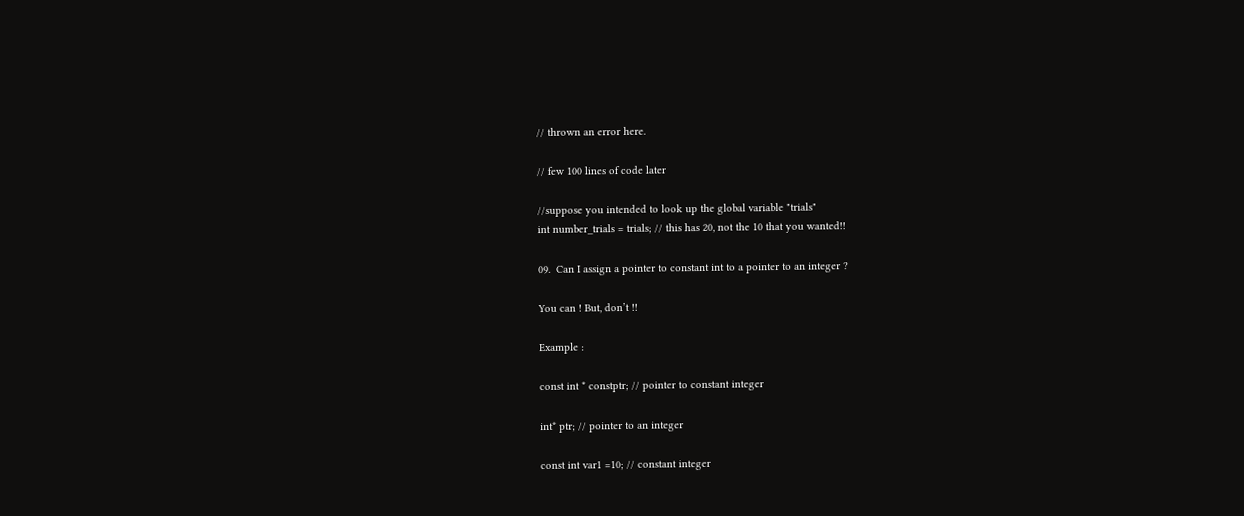// thrown an error here.

// few 100 lines of code later

//suppose you intended to look up the global variable "trials"
int number_trials = trials; // this has 20, not the 10 that you wanted!!

09.  Can I assign a pointer to constant int to a pointer to an integer ?

You can ! But, don’t !!

Example :

const int * constptr; // pointer to constant integer

int* ptr; // pointer to an integer

const int var1 =10; // constant integer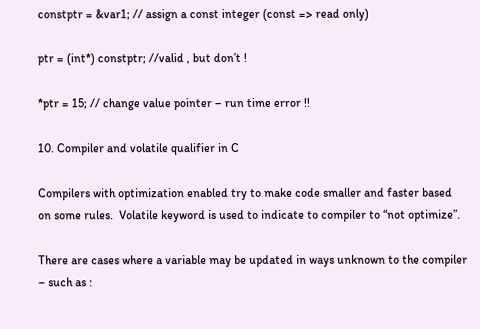constptr = &var1; // assign a const integer (const => read only)

ptr = (int*) constptr; //valid , but don’t !

*ptr = 15; // change value pointer – run time error !!

10. Compiler and volatile qualifier in C

Compilers with optimization enabled try to make code smaller and faster based on some rules.  Volatile keyword is used to indicate to compiler to “not optimize”.

There are cases where a variable may be updated in ways unknown to the compiler – such as :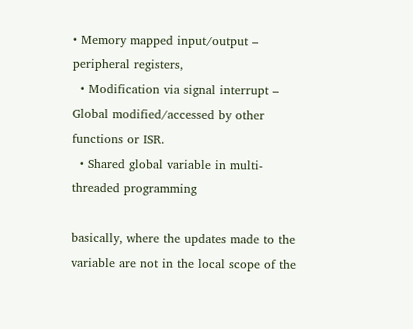• Memory mapped input/output – peripheral registers,
  • Modification via signal interrupt – Global modified/accessed by other functions or ISR.
  • Shared global variable in multi-threaded programming

basically, where the updates made to the variable are not in the local scope of the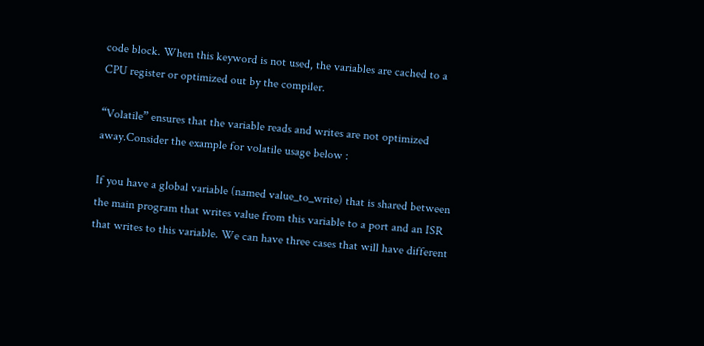code block. When this keyword is not used, the variables are cached to a CPU register or optimized out by the compiler.

“Volatile” ensures that the variable reads and writes are not optimized away.Consider the example for volatile usage below :

If you have a global variable (named value_to_write) that is shared between the main program that writes value from this variable to a port and an ISR that writes to this variable. We can have three cases that will have different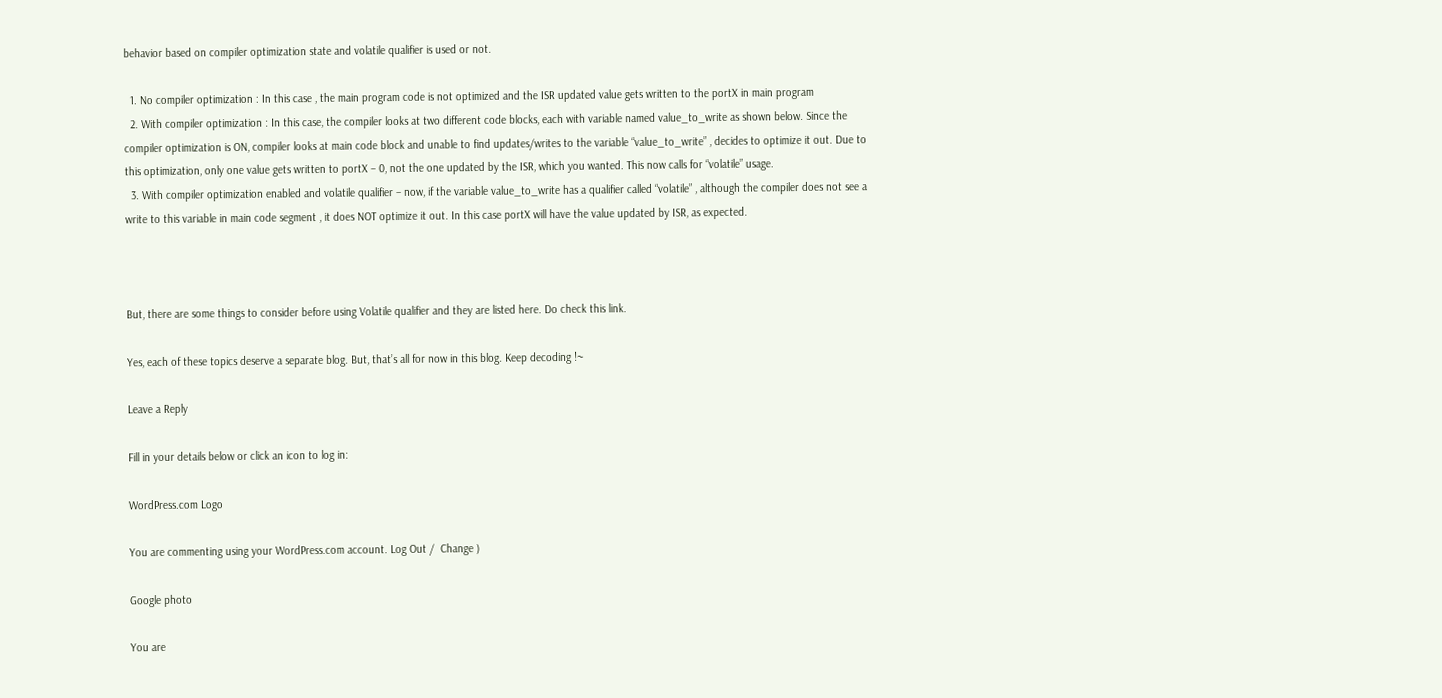behavior based on compiler optimization state and volatile qualifier is used or not.

  1. No compiler optimization : In this case , the main program code is not optimized and the ISR updated value gets written to the portX in main program
  2. With compiler optimization : In this case, the compiler looks at two different code blocks, each with variable named value_to_write as shown below. Since the compiler optimization is ON, compiler looks at main code block and unable to find updates/writes to the variable “value_to_write” , decides to optimize it out. Due to this optimization, only one value gets written to portX – 0, not the one updated by the ISR, which you wanted. This now calls for “volatile” usage.
  3. With compiler optimization enabled and volatile qualifier – now, if the variable value_to_write has a qualifier called “volatile” , although the compiler does not see a write to this variable in main code segment , it does NOT optimize it out. In this case portX will have the value updated by ISR, as expected.



But, there are some things to consider before using Volatile qualifier and they are listed here. Do check this link.

Yes, each of these topics deserve a separate blog. But, that’s all for now in this blog. Keep decoding !~

Leave a Reply

Fill in your details below or click an icon to log in:

WordPress.com Logo

You are commenting using your WordPress.com account. Log Out /  Change )

Google photo

You are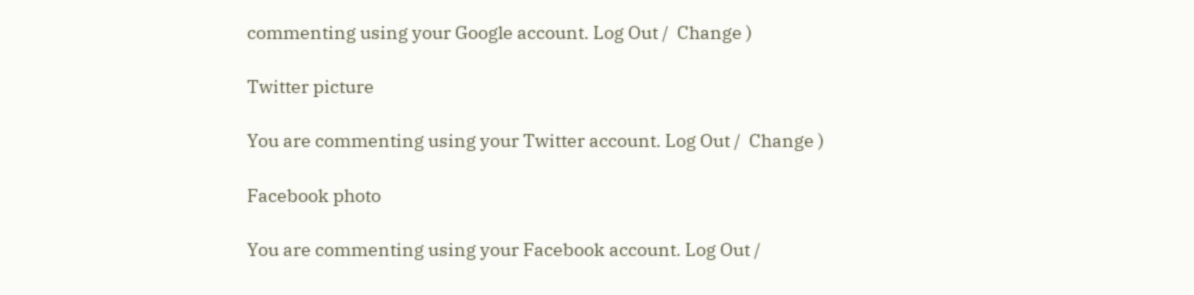commenting using your Google account. Log Out /  Change )

Twitter picture

You are commenting using your Twitter account. Log Out /  Change )

Facebook photo

You are commenting using your Facebook account. Log Out /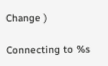Change )

Connecting to %s